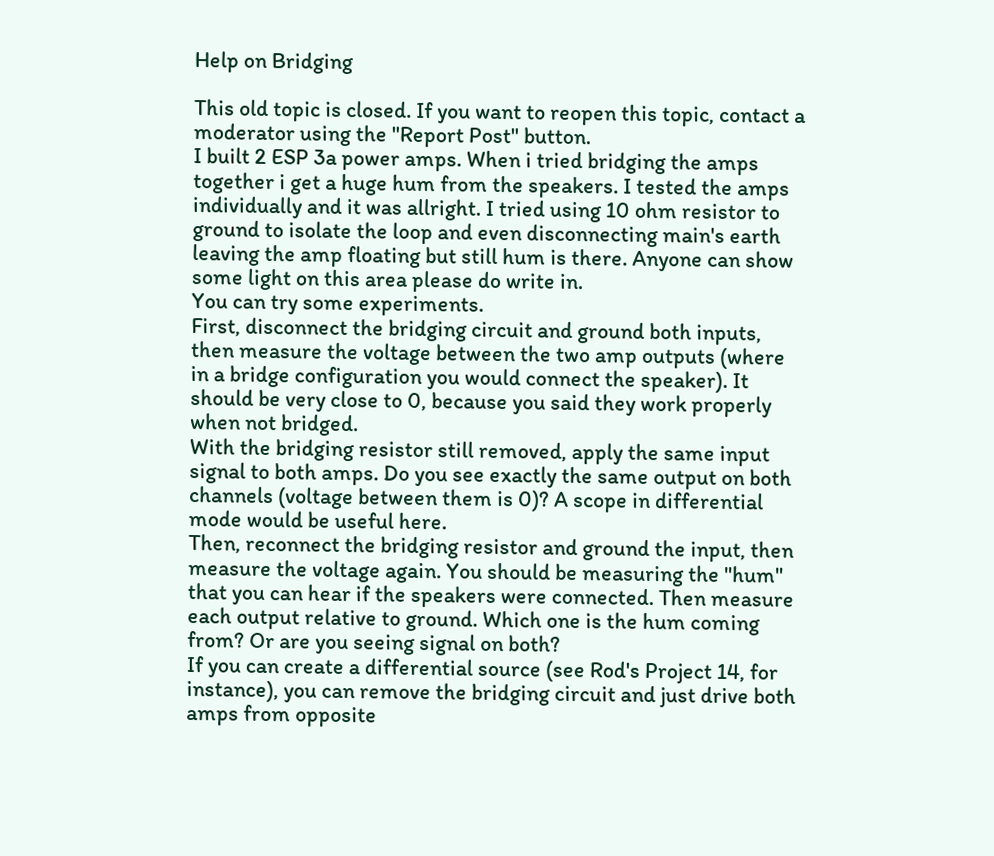Help on Bridging

This old topic is closed. If you want to reopen this topic, contact a moderator using the "Report Post" button.
I built 2 ESP 3a power amps. When i tried bridging the amps together i get a huge hum from the speakers. I tested the amps individually and it was allright. I tried using 10 ohm resistor to ground to isolate the loop and even disconnecting main's earth leaving the amp floating but still hum is there. Anyone can show some light on this area please do write in.
You can try some experiments.
First, disconnect the bridging circuit and ground both inputs, then measure the voltage between the two amp outputs (where in a bridge configuration you would connect the speaker). It should be very close to 0, because you said they work properly when not bridged.
With the bridging resistor still removed, apply the same input signal to both amps. Do you see exactly the same output on both channels (voltage between them is 0)? A scope in differential mode would be useful here.
Then, reconnect the bridging resistor and ground the input, then measure the voltage again. You should be measuring the "hum" that you can hear if the speakers were connected. Then measure each output relative to ground. Which one is the hum coming from? Or are you seeing signal on both?
If you can create a differential source (see Rod's Project 14, for instance), you can remove the bridging circuit and just drive both amps from opposite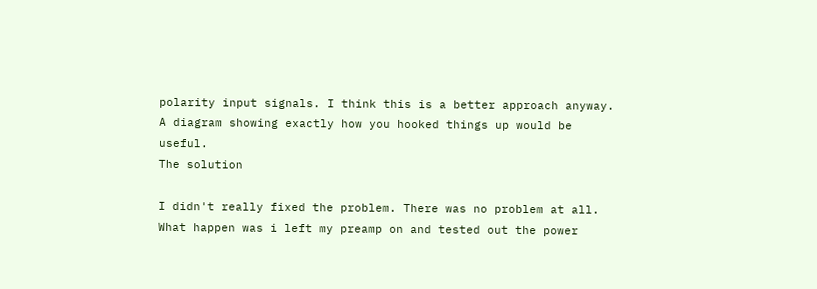polarity input signals. I think this is a better approach anyway.
A diagram showing exactly how you hooked things up would be useful.
The solution

I didn't really fixed the problem. There was no problem at all. What happen was i left my preamp on and tested out the power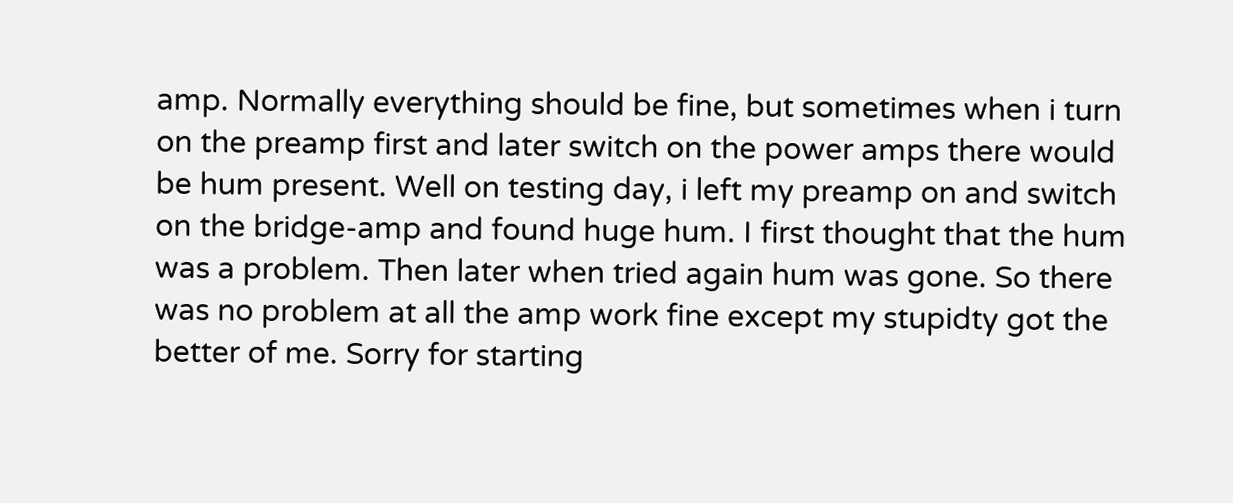amp. Normally everything should be fine, but sometimes when i turn on the preamp first and later switch on the power amps there would be hum present. Well on testing day, i left my preamp on and switch on the bridge-amp and found huge hum. I first thought that the hum was a problem. Then later when tried again hum was gone. So there was no problem at all the amp work fine except my stupidty got the better of me. Sorry for starting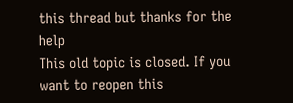this thread but thanks for the help
This old topic is closed. If you want to reopen this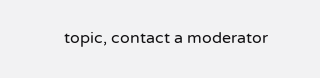topic, contact a moderator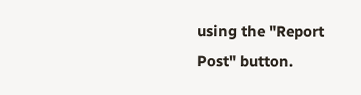using the "Report Post" button.